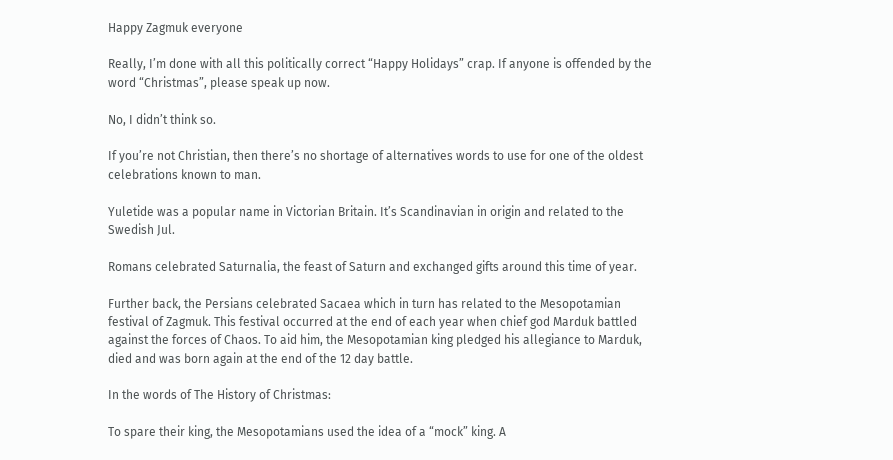Happy Zagmuk everyone

Really, I’m done with all this politically correct “Happy Holidays” crap. If anyone is offended by the word “Christmas”, please speak up now.

No, I didn’t think so.

If you’re not Christian, then there’s no shortage of alternatives words to use for one of the oldest celebrations known to man.

Yuletide was a popular name in Victorian Britain. It’s Scandinavian in origin and related to the Swedish Jul.

Romans celebrated Saturnalia, the feast of Saturn and exchanged gifts around this time of year.

Further back, the Persians celebrated Sacaea which in turn has related to the Mesopotamian festival of Zagmuk. This festival occurred at the end of each year when chief god Marduk battled against the forces of Chaos. To aid him, the Mesopotamian king pledged his allegiance to Marduk, died and was born again at the end of the 12 day battle.

In the words of The History of Christmas:

To spare their king, the Mesopotamians used the idea of a “mock” king. A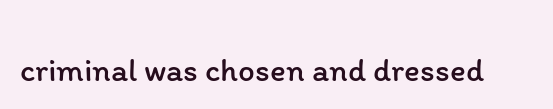criminal was chosen and dressed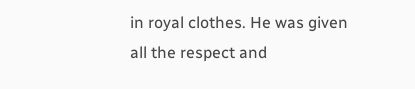in royal clothes. He was given all the respect and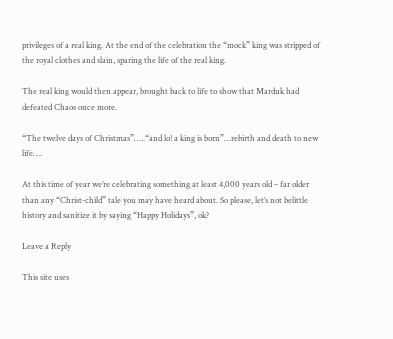privileges of a real king. At the end of the celebration the “mock” king was stripped of the royal clothes and slain, sparing the life of the real king.

The real king would then appear, brought back to life to show that Marduk had defeated Chaos once more.

“The twelve days of Christmas”…..“and lo! a king is born”…rebirth and death to new life….

At this time of year we’re celebrating something at least 4,000 years old – far older than any “Christ-child” tale you may have heard about. So please, let’s not belittle history and sanitize it by saying “Happy Holidays”, ok?

Leave a Reply

This site uses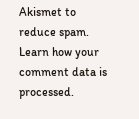Akismet to reduce spam. Learn how your comment data is processed.